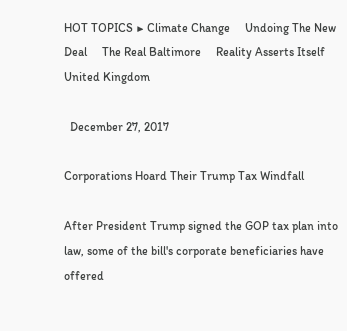HOT TOPICS ▶ Climate Change     Undoing The New Deal     The Real Baltimore     Reality Asserts Itself     United Kingdom

  December 27, 2017

Corporations Hoard Their Trump Tax Windfall

After President Trump signed the GOP tax plan into law, some of the bill's corporate beneficiaries have offered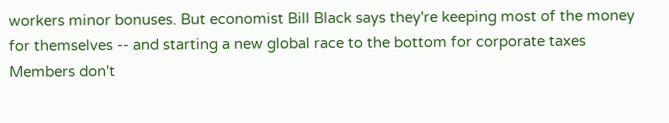workers minor bonuses. But economist Bill Black says they're keeping most of the money for themselves -- and starting a new global race to the bottom for corporate taxes
Members don't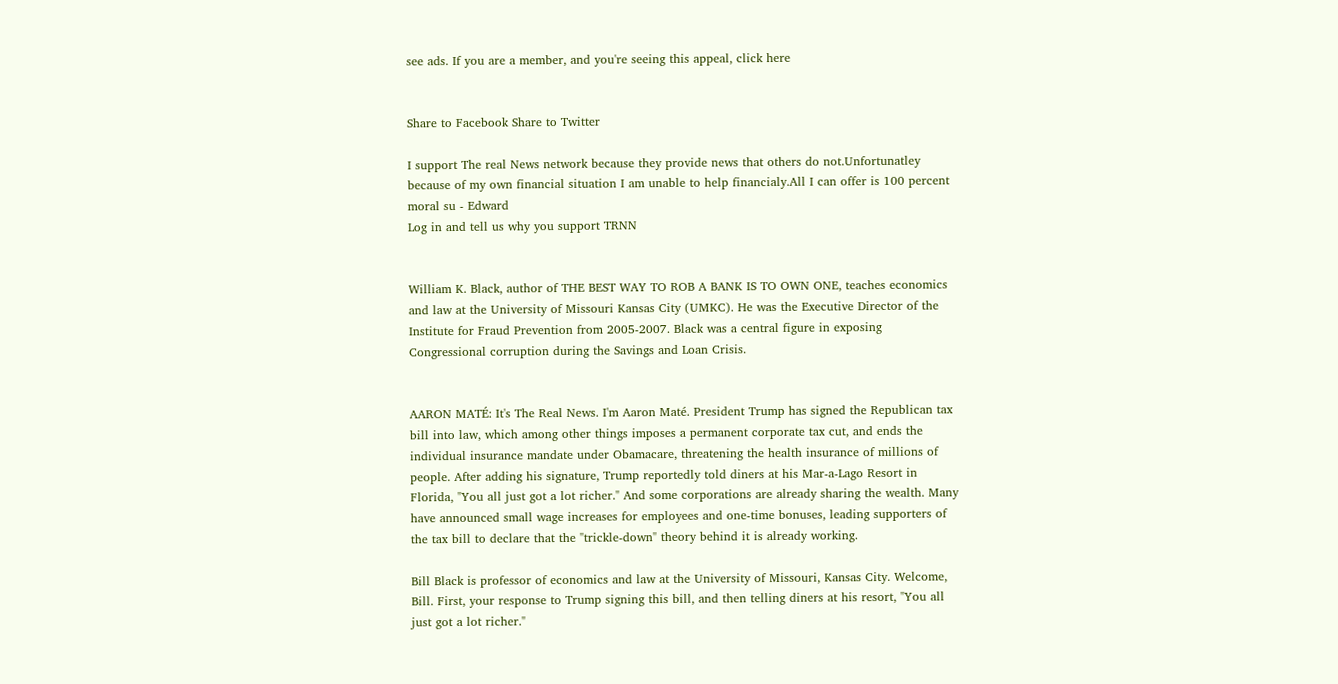see ads. If you are a member, and you're seeing this appeal, click here


Share to Facebook Share to Twitter

I support The real News network because they provide news that others do not.Unfortunatley because of my own financial situation I am unable to help financialy.All I can offer is 100 percent moral su - Edward
Log in and tell us why you support TRNN


William K. Black, author of THE BEST WAY TO ROB A BANK IS TO OWN ONE, teaches economics and law at the University of Missouri Kansas City (UMKC). He was the Executive Director of the Institute for Fraud Prevention from 2005-2007. Black was a central figure in exposing Congressional corruption during the Savings and Loan Crisis.


AARON MATÉ: It's The Real News. I'm Aaron Maté. President Trump has signed the Republican tax bill into law, which among other things imposes a permanent corporate tax cut, and ends the individual insurance mandate under Obamacare, threatening the health insurance of millions of people. After adding his signature, Trump reportedly told diners at his Mar-a-Lago Resort in Florida, "You all just got a lot richer." And some corporations are already sharing the wealth. Many have announced small wage increases for employees and one-time bonuses, leading supporters of the tax bill to declare that the "trickle-down" theory behind it is already working.

Bill Black is professor of economics and law at the University of Missouri, Kansas City. Welcome, Bill. First, your response to Trump signing this bill, and then telling diners at his resort, "You all just got a lot richer."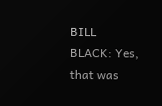BILL BLACK: Yes, that was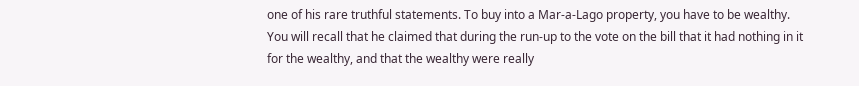one of his rare truthful statements. To buy into a Mar-a-Lago property, you have to be wealthy. You will recall that he claimed that during the run-up to the vote on the bill that it had nothing in it for the wealthy, and that the wealthy were really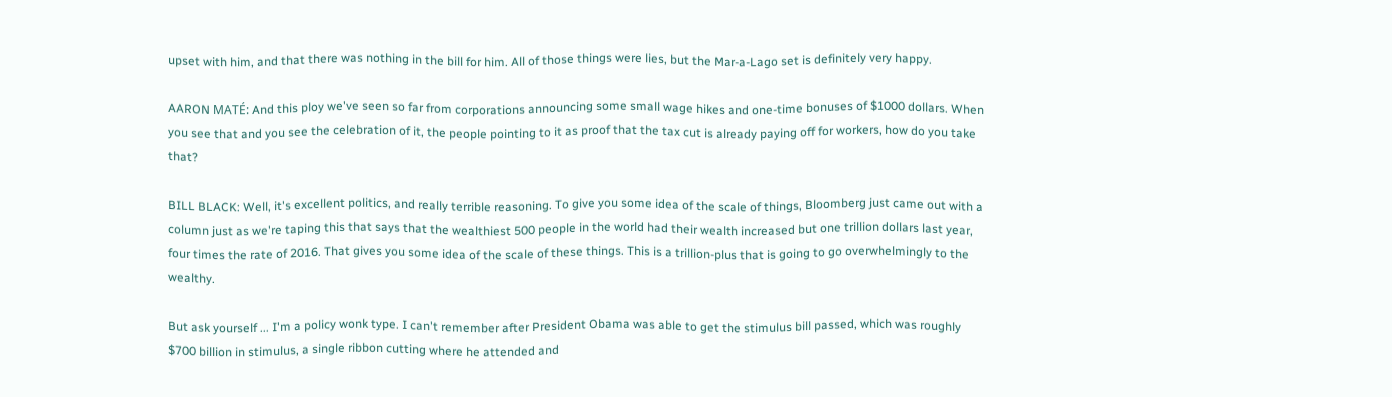upset with him, and that there was nothing in the bill for him. All of those things were lies, but the Mar-a-Lago set is definitely very happy.

AARON MATÉ: And this ploy we've seen so far from corporations announcing some small wage hikes and one-time bonuses of $1000 dollars. When you see that and you see the celebration of it, the people pointing to it as proof that the tax cut is already paying off for workers, how do you take that?

BILL BLACK: Well, it's excellent politics, and really terrible reasoning. To give you some idea of the scale of things, Bloomberg just came out with a column just as we're taping this that says that the wealthiest 500 people in the world had their wealth increased but one trillion dollars last year, four times the rate of 2016. That gives you some idea of the scale of these things. This is a trillion-plus that is going to go overwhelmingly to the wealthy.

But ask yourself ... I'm a policy wonk type. I can't remember after President Obama was able to get the stimulus bill passed, which was roughly $700 billion in stimulus, a single ribbon cutting where he attended and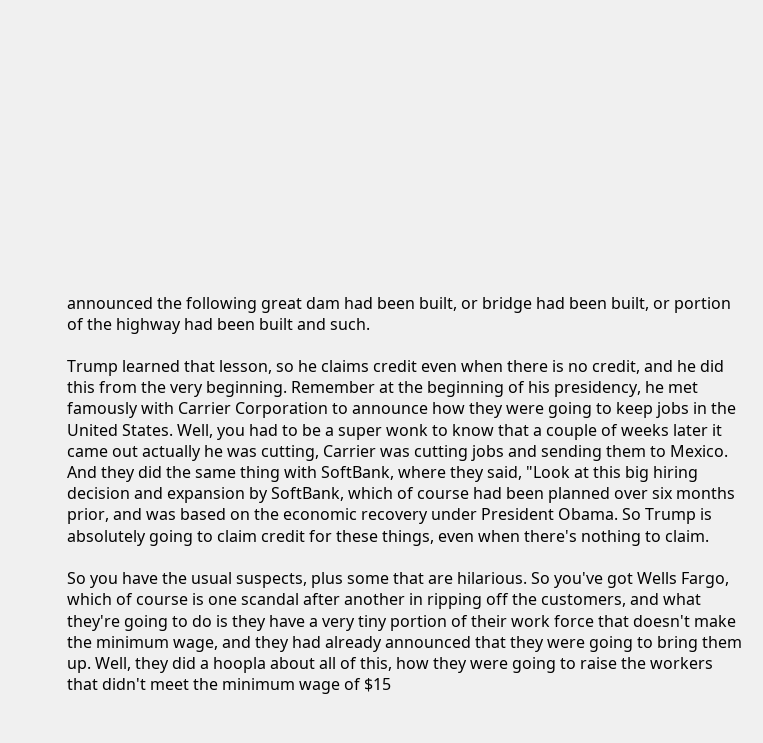announced the following great dam had been built, or bridge had been built, or portion of the highway had been built and such.

Trump learned that lesson, so he claims credit even when there is no credit, and he did this from the very beginning. Remember at the beginning of his presidency, he met famously with Carrier Corporation to announce how they were going to keep jobs in the United States. Well, you had to be a super wonk to know that a couple of weeks later it came out actually he was cutting, Carrier was cutting jobs and sending them to Mexico. And they did the same thing with SoftBank, where they said, "Look at this big hiring decision and expansion by SoftBank, which of course had been planned over six months prior, and was based on the economic recovery under President Obama. So Trump is absolutely going to claim credit for these things, even when there's nothing to claim.

So you have the usual suspects, plus some that are hilarious. So you've got Wells Fargo, which of course is one scandal after another in ripping off the customers, and what they're going to do is they have a very tiny portion of their work force that doesn't make the minimum wage, and they had already announced that they were going to bring them up. Well, they did a hoopla about all of this, how they were going to raise the workers that didn't meet the minimum wage of $15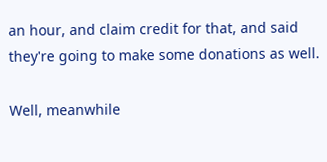an hour, and claim credit for that, and said they're going to make some donations as well.

Well, meanwhile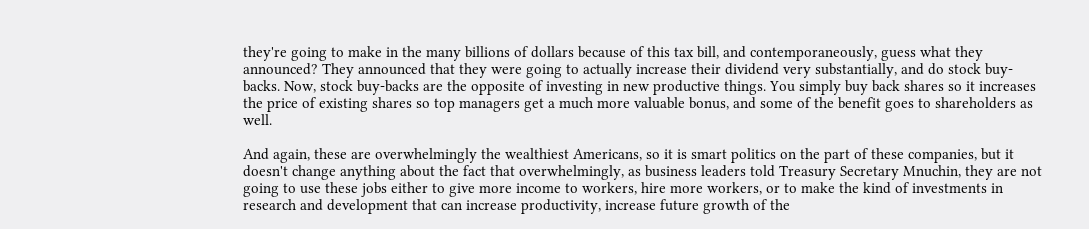they're going to make in the many billions of dollars because of this tax bill, and contemporaneously, guess what they announced? They announced that they were going to actually increase their dividend very substantially, and do stock buy-backs. Now, stock buy-backs are the opposite of investing in new productive things. You simply buy back shares so it increases the price of existing shares so top managers get a much more valuable bonus, and some of the benefit goes to shareholders as well.

And again, these are overwhelmingly the wealthiest Americans, so it is smart politics on the part of these companies, but it doesn't change anything about the fact that overwhelmingly, as business leaders told Treasury Secretary Mnuchin, they are not going to use these jobs either to give more income to workers, hire more workers, or to make the kind of investments in research and development that can increase productivity, increase future growth of the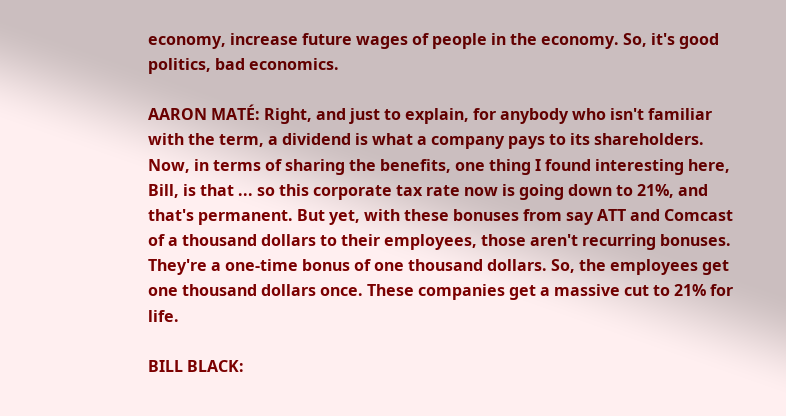economy, increase future wages of people in the economy. So, it's good politics, bad economics.

AARON MATÉ: Right, and just to explain, for anybody who isn't familiar with the term, a dividend is what a company pays to its shareholders. Now, in terms of sharing the benefits, one thing I found interesting here, Bill, is that ... so this corporate tax rate now is going down to 21%, and that's permanent. But yet, with these bonuses from say ATT and Comcast of a thousand dollars to their employees, those aren't recurring bonuses. They're a one-time bonus of one thousand dollars. So, the employees get one thousand dollars once. These companies get a massive cut to 21% for life.

BILL BLACK: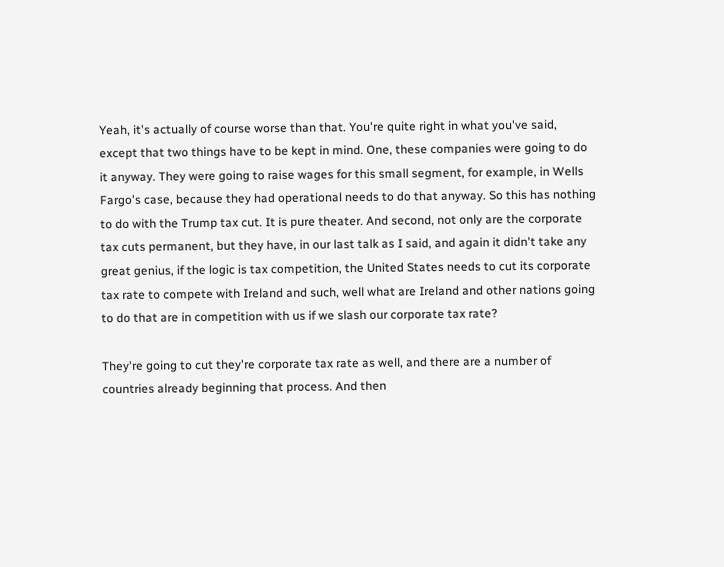Yeah, it's actually of course worse than that. You're quite right in what you've said, except that two things have to be kept in mind. One, these companies were going to do it anyway. They were going to raise wages for this small segment, for example, in Wells Fargo's case, because they had operational needs to do that anyway. So this has nothing to do with the Trump tax cut. It is pure theater. And second, not only are the corporate tax cuts permanent, but they have, in our last talk as I said, and again it didn't take any great genius, if the logic is tax competition, the United States needs to cut its corporate tax rate to compete with Ireland and such, well what are Ireland and other nations going to do that are in competition with us if we slash our corporate tax rate?

They're going to cut they're corporate tax rate as well, and there are a number of countries already beginning that process. And then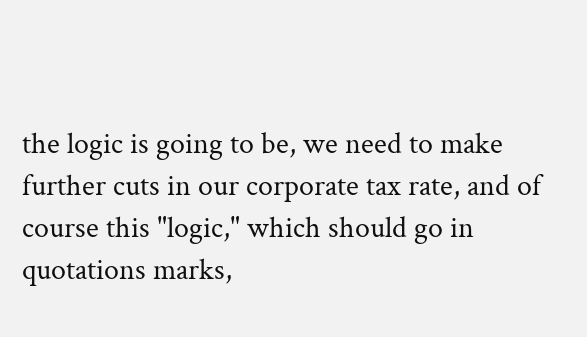the logic is going to be, we need to make further cuts in our corporate tax rate, and of course this "logic," which should go in quotations marks,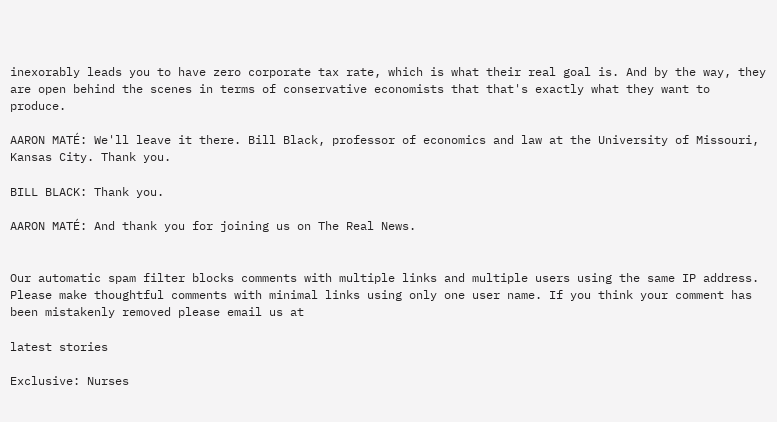inexorably leads you to have zero corporate tax rate, which is what their real goal is. And by the way, they are open behind the scenes in terms of conservative economists that that's exactly what they want to produce.

AARON MATÉ: We'll leave it there. Bill Black, professor of economics and law at the University of Missouri, Kansas City. Thank you.

BILL BLACK: Thank you.

AARON MATÉ: And thank you for joining us on The Real News.


Our automatic spam filter blocks comments with multiple links and multiple users using the same IP address. Please make thoughtful comments with minimal links using only one user name. If you think your comment has been mistakenly removed please email us at

latest stories

Exclusive: Nurses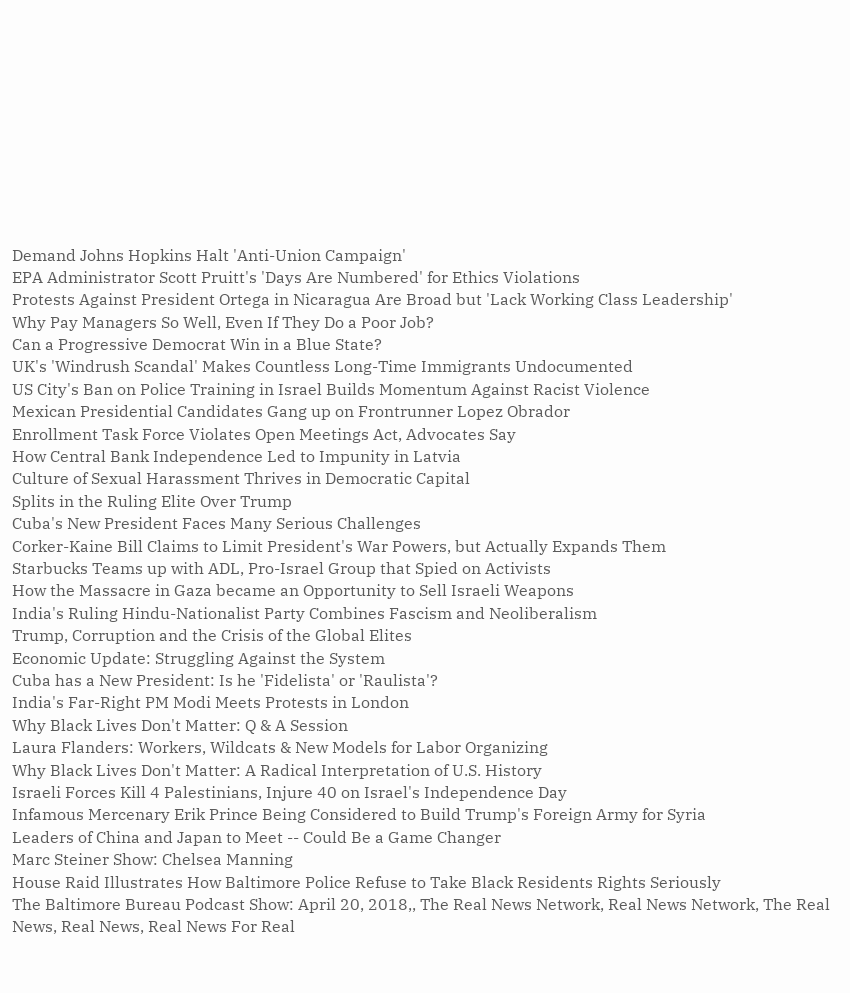Demand Johns Hopkins Halt 'Anti-Union Campaign'
EPA Administrator Scott Pruitt's 'Days Are Numbered' for Ethics Violations
Protests Against President Ortega in Nicaragua Are Broad but 'Lack Working Class Leadership'
Why Pay Managers So Well, Even If They Do a Poor Job?
Can a Progressive Democrat Win in a Blue State?
UK's 'Windrush Scandal' Makes Countless Long-Time Immigrants Undocumented
US City's Ban on Police Training in Israel Builds Momentum Against Racist Violence
Mexican Presidential Candidates Gang up on Frontrunner Lopez Obrador
Enrollment Task Force Violates Open Meetings Act, Advocates Say
How Central Bank Independence Led to Impunity in Latvia
Culture of Sexual Harassment Thrives in Democratic Capital
Splits in the Ruling Elite Over Trump
Cuba's New President Faces Many Serious Challenges
Corker-Kaine Bill Claims to Limit President's War Powers, but Actually Expands Them
Starbucks Teams up with ADL, Pro-Israel Group that Spied on Activists
How the Massacre in Gaza became an Opportunity to Sell Israeli Weapons
India's Ruling Hindu-Nationalist Party Combines Fascism and Neoliberalism
Trump, Corruption and the Crisis of the Global Elites
Economic Update: Struggling Against the System
Cuba has a New President: Is he 'Fidelista' or 'Raulista'?
India's Far-Right PM Modi Meets Protests in London
Why Black Lives Don't Matter: Q & A Session
Laura Flanders: Workers, Wildcats & New Models for Labor Organizing
Why Black Lives Don't Matter: A Radical Interpretation of U.S. History
Israeli Forces Kill 4 Palestinians, Injure 40 on Israel's Independence Day
Infamous Mercenary Erik Prince Being Considered to Build Trump's Foreign Army for Syria
Leaders of China and Japan to Meet -- Could Be a Game Changer
Marc Steiner Show: Chelsea Manning
House Raid Illustrates How Baltimore Police Refuse to Take Black Residents Rights Seriously
The Baltimore Bureau Podcast Show: April 20, 2018,, The Real News Network, Real News Network, The Real News, Real News, Real News For Real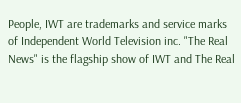People, IWT are trademarks and service marks of Independent World Television inc. "The Real News" is the flagship show of IWT and The Real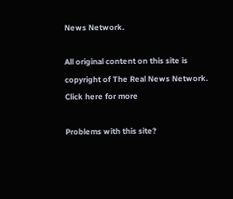News Network.

All original content on this site is copyright of The Real News Network. Click here for more

Problems with this site?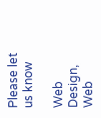Please let us know

Web Design, Web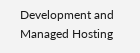Development and Managed Hosting